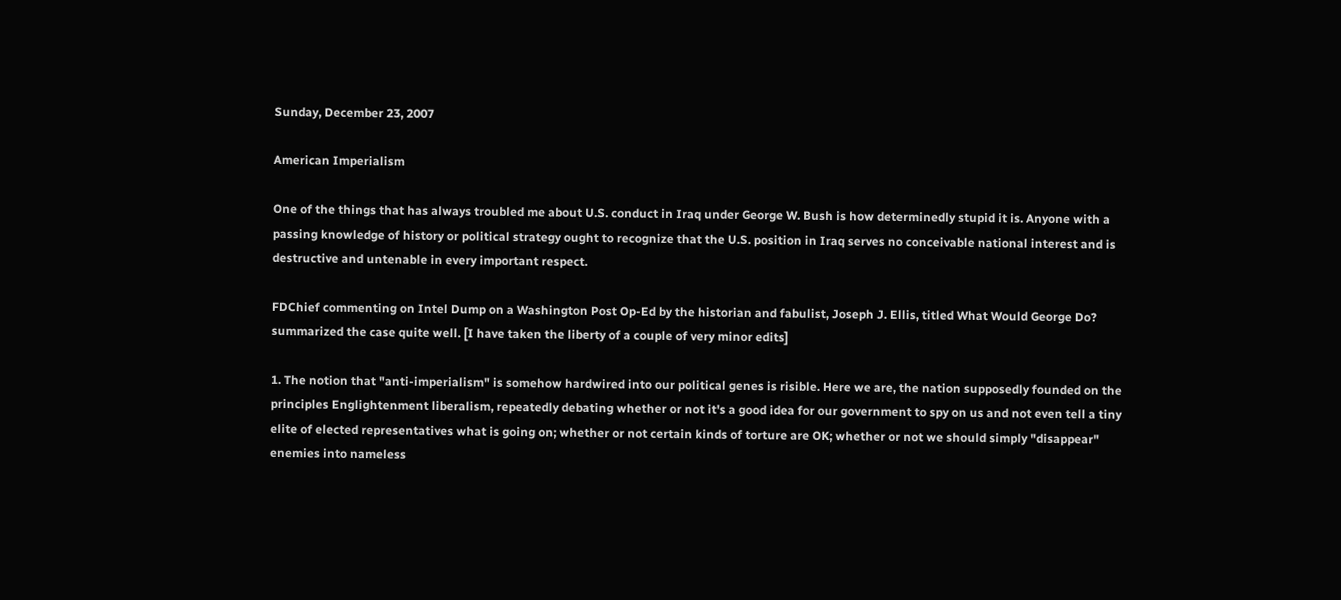Sunday, December 23, 2007

American Imperialism

One of the things that has always troubled me about U.S. conduct in Iraq under George W. Bush is how determinedly stupid it is. Anyone with a passing knowledge of history or political strategy ought to recognize that the U.S. position in Iraq serves no conceivable national interest and is destructive and untenable in every important respect.

FDChief commenting on Intel Dump on a Washington Post Op-Ed by the historian and fabulist, Joseph J. Ellis, titled What Would George Do? summarized the case quite well. [I have taken the liberty of a couple of very minor edits]

1. The notion that "anti-imperialism" is somehow hardwired into our political genes is risible. Here we are, the nation supposedly founded on the principles Englightenment liberalism, repeatedly debating whether or not it's a good idea for our government to spy on us and not even tell a tiny elite of elected representatives what is going on; whether or not certain kinds of torture are OK; whether or not we should simply "disappear" enemies into nameless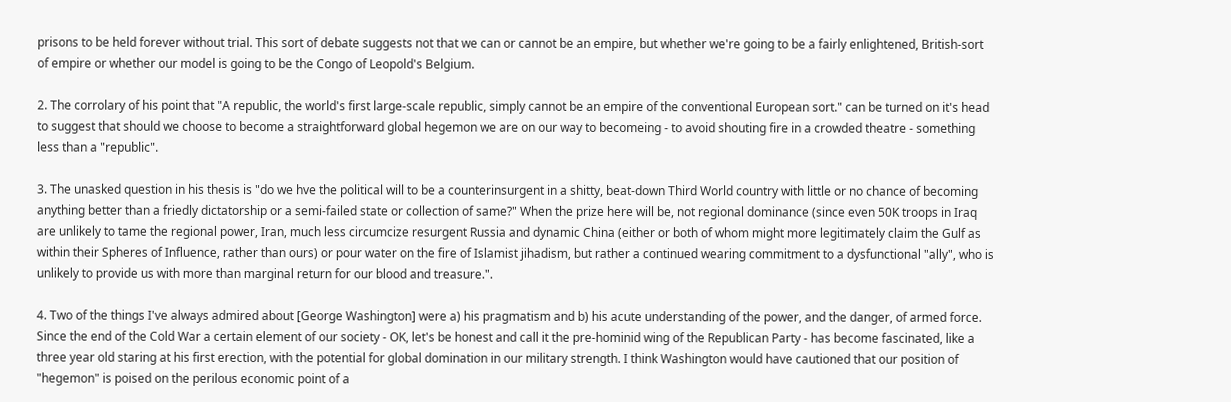prisons to be held forever without trial. This sort of debate suggests not that we can or cannot be an empire, but whether we're going to be a fairly enlightened, British-sort of empire or whether our model is going to be the Congo of Leopold's Belgium.

2. The corrolary of his point that "A republic, the world's first large-scale republic, simply cannot be an empire of the conventional European sort." can be turned on it's head to suggest that should we choose to become a straightforward global hegemon we are on our way to becomeing - to avoid shouting fire in a crowded theatre - something less than a "republic".

3. The unasked question in his thesis is "do we hve the political will to be a counterinsurgent in a shitty, beat-down Third World country with little or no chance of becoming anything better than a friedly dictatorship or a semi-failed state or collection of same?" When the prize here will be, not regional dominance (since even 50K troops in Iraq are unlikely to tame the regional power, Iran, much less circumcize resurgent Russia and dynamic China (either or both of whom might more legitimately claim the Gulf as within their Spheres of Influence, rather than ours) or pour water on the fire of Islamist jihadism, but rather a continued wearing commitment to a dysfunctional "ally", who is unlikely to provide us with more than marginal return for our blood and treasure.".

4. Two of the things I've always admired about [George Washington] were a) his pragmatism and b) his acute understanding of the power, and the danger, of armed force. Since the end of the Cold War a certain element of our society - OK, let's be honest and call it the pre-hominid wing of the Republican Party - has become fascinated, like a three year old staring at his first erection, with the potential for global domination in our military strength. I think Washington would have cautioned that our position of "hegemon" is poised on the perilous economic point of a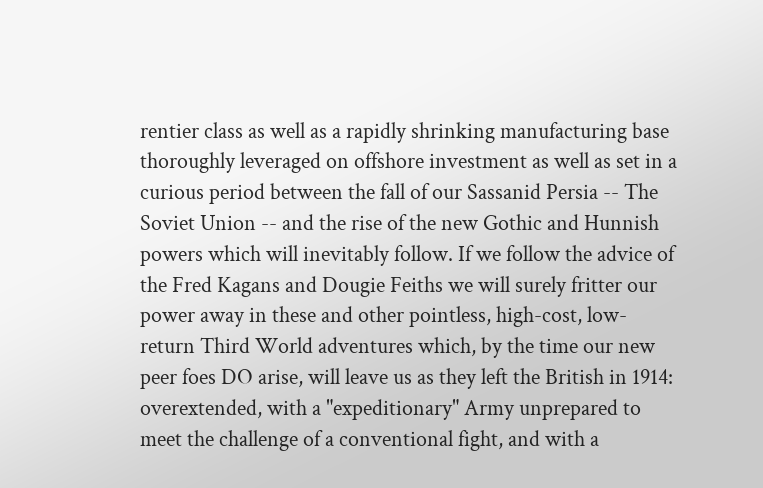rentier class as well as a rapidly shrinking manufacturing base thoroughly leveraged on offshore investment as well as set in a curious period between the fall of our Sassanid Persia -- The Soviet Union -- and the rise of the new Gothic and Hunnish powers which will inevitably follow. If we follow the advice of the Fred Kagans and Dougie Feiths we will surely fritter our power away in these and other pointless, high-cost, low-return Third World adventures which, by the time our new peer foes DO arise, will leave us as they left the British in 1914: overextended, with a "expeditionary" Army unprepared to meet the challenge of a conventional fight, and with a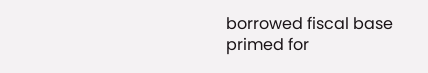borrowed fiscal base primed for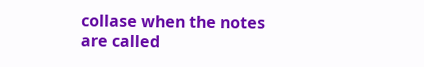collase when the notes are called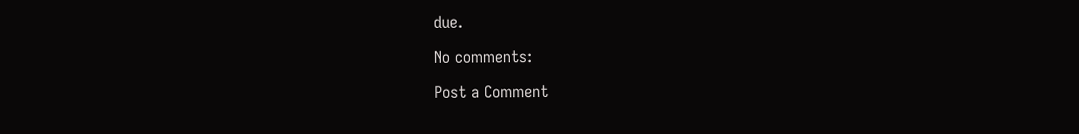due.

No comments:

Post a Comment